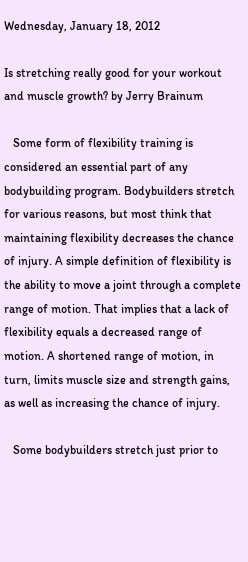Wednesday, January 18, 2012

Is stretching really good for your workout and muscle growth? by Jerry Brainum

   Some form of flexibility training is considered an essential part of any bodybuilding program. Bodybuilders stretch for various reasons, but most think that maintaining flexibility decreases the chance of injury. A simple definition of flexibility is the ability to move a joint through a complete range of motion. That implies that a lack of flexibility equals a decreased range of motion. A shortened range of motion, in turn, limits muscle size and strength gains, as well as increasing the chance of injury.

   Some bodybuilders stretch just prior to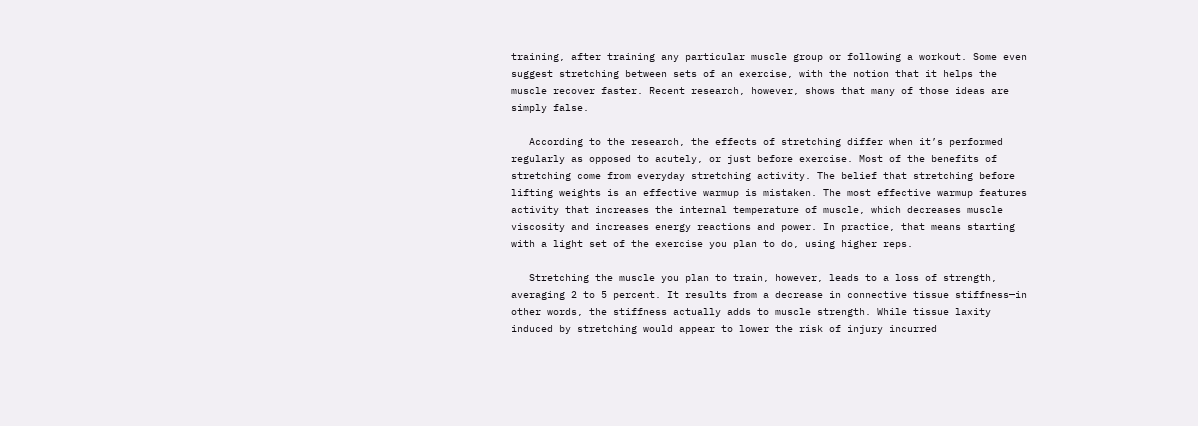training, after training any particular muscle group or following a workout. Some even suggest stretching between sets of an exercise, with the notion that it helps the muscle recover faster. Recent research, however, shows that many of those ideas are simply false.

   According to the research, the effects of stretching differ when it’s performed regularly as opposed to acutely, or just before exercise. Most of the benefits of stretching come from everyday stretching activity. The belief that stretching before lifting weights is an effective warmup is mistaken. The most effective warmup features activity that increases the internal temperature of muscle, which decreases muscle viscosity and increases energy reactions and power. In practice, that means starting with a light set of the exercise you plan to do, using higher reps.

   Stretching the muscle you plan to train, however, leads to a loss of strength, averaging 2 to 5 percent. It results from a decrease in connective tissue stiffness—in other words, the stiffness actually adds to muscle strength. While tissue laxity induced by stretching would appear to lower the risk of injury incurred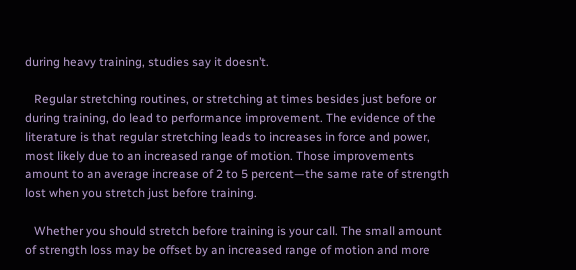during heavy training, studies say it doesn’t.

   Regular stretching routines, or stretching at times besides just before or during training, do lead to performance improvement. The evidence of the literature is that regular stretching leads to increases in force and power, most likely due to an increased range of motion. Those improvements amount to an average increase of 2 to 5 percent—the same rate of strength lost when you stretch just before training.

   Whether you should stretch before training is your call. The small amount of strength loss may be offset by an increased range of motion and more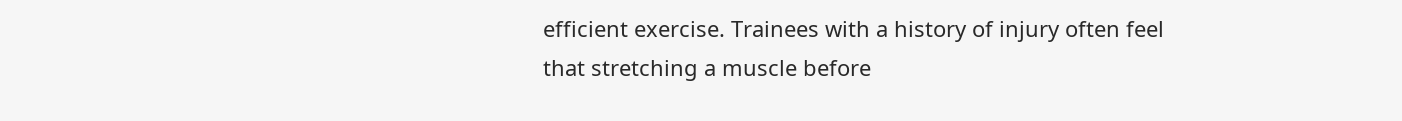efficient exercise. Trainees with a history of injury often feel that stretching a muscle before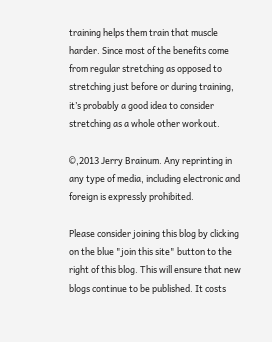training helps them train that muscle harder. Since most of the benefits come from regular stretching as opposed to stretching just before or during training, it’s probably a good idea to consider stretching as a whole other workout.

©,2013 Jerry Brainum. Any reprinting in any type of media, including electronic and foreign is expressly prohibited.

Please consider joining this blog by clicking on the blue "join this site" button to the right of this blog. This will ensure that new blogs continue to be published. It costs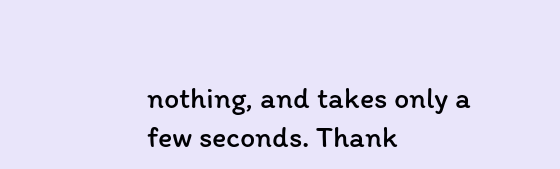nothing, and takes only a few seconds. Thank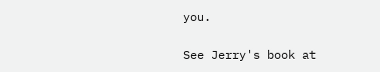you.

See Jerry's book at